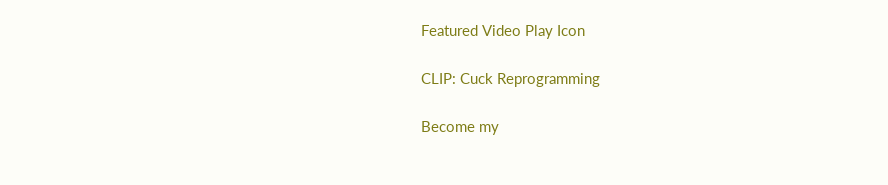Featured Video Play Icon

CLIP: Cuck Reprogramming

Become my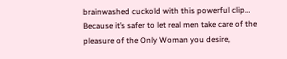brainwashed cuckold with this powerful clip… Because it’s safer to let real men take care of the pleasure of the Only Woman you desire,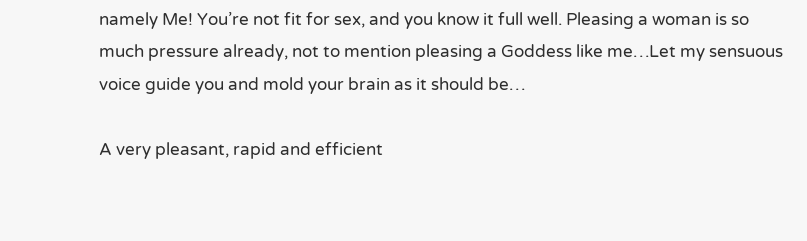namely Me! You’re not fit for sex, and you know it full well. Pleasing a woman is so much pressure already, not to mention pleasing a Goddess like me…Let my sensuous voice guide you and mold your brain as it should be…

A very pleasant, rapid and efficient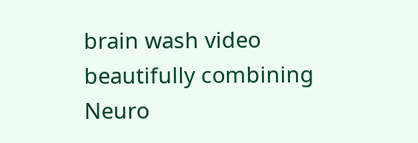brain wash video beautifully combining Neuro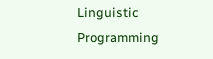Linguistic Programming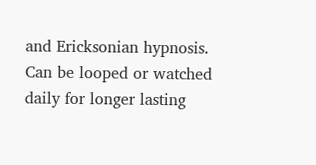and Ericksonian hypnosis. Can be looped or watched daily for longer lasting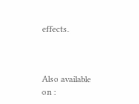effects.



Also available on :